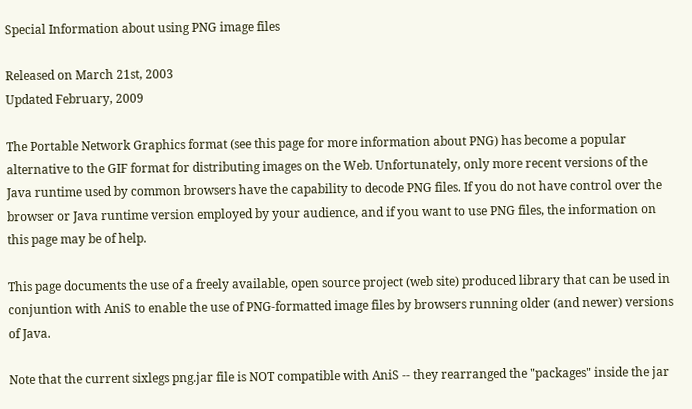Special Information about using PNG image files

Released on March 21st, 2003
Updated February, 2009

The Portable Network Graphics format (see this page for more information about PNG) has become a popular alternative to the GIF format for distributing images on the Web. Unfortunately, only more recent versions of the Java runtime used by common browsers have the capability to decode PNG files. If you do not have control over the browser or Java runtime version employed by your audience, and if you want to use PNG files, the information on this page may be of help.

This page documents the use of a freely available, open source project (web site) produced library that can be used in conjuntion with AniS to enable the use of PNG-formatted image files by browsers running older (and newer) versions of Java.

Note that the current sixlegs png.jar file is NOT compatible with AniS -- they rearranged the "packages" inside the jar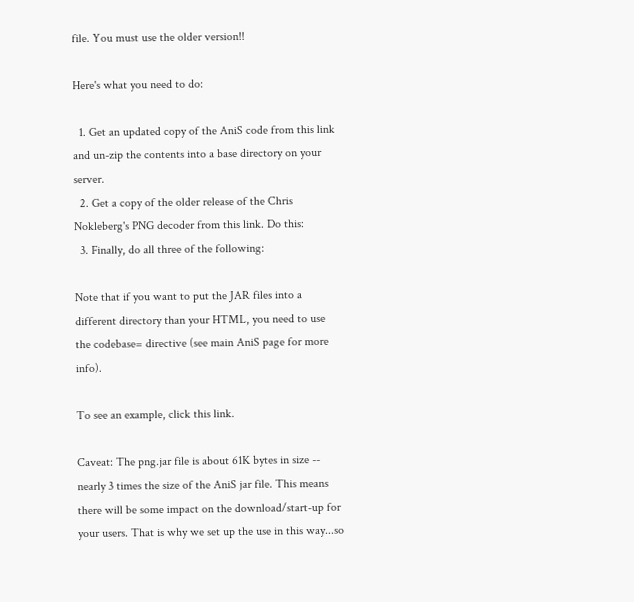file. You must use the older version!!

Here's what you need to do:

  1. Get an updated copy of the AniS code from this link and un-zip the contents into a base directory on your server.
  2. Get a copy of the older release of the Chris Nokleberg's PNG decoder from this link. Do this:
  3. Finally, do all three of the following:

Note that if you want to put the JAR files into a different directory than your HTML, you need to use the codebase= directive (see main AniS page for more info).

To see an example, click this link.

Caveat: The png.jar file is about 61K bytes in size -- nearly 3 times the size of the AniS jar file. This means there will be some impact on the download/start-up for your users. That is why we set up the use in this way...so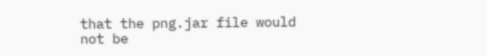that the png.jar file would not be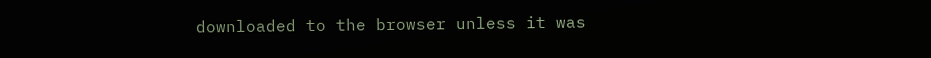downloaded to the browser unless it was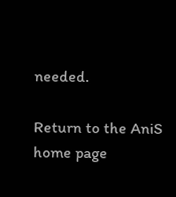needed.

Return to the AniS home page